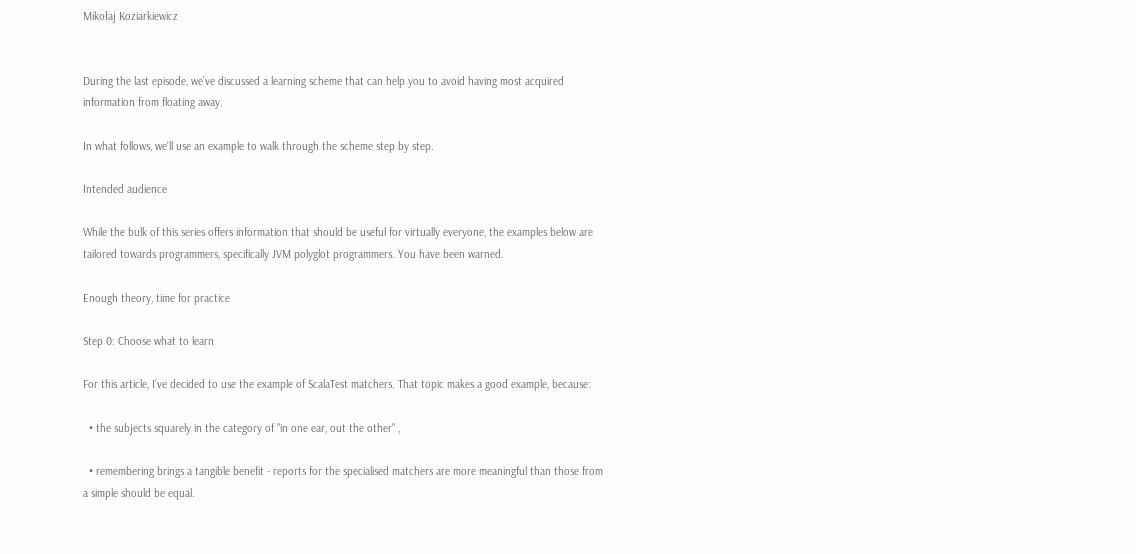Mikołaj Koziarkiewicz


During the last episode, we’ve discussed a learning scheme that can help you to avoid having most acquired information from floating away.

In what follows, we’ll use an example to walk through the scheme step by step.

Intended audience

While the bulk of this series offers information that should be useful for virtually everyone, the examples below are tailored towards programmers, specifically JVM polyglot programmers. You have been warned.

Enough theory, time for practice

Step 0: Choose what to learn

For this article, I’ve decided to use the example of ScalaTest matchers. That topic makes a good example, because:

  • the subjects squarely in the category of "in one ear, out the other" ,

  • remembering brings a tangible benefit - reports for the specialised matchers are more meaningful than those from a simple should be equal.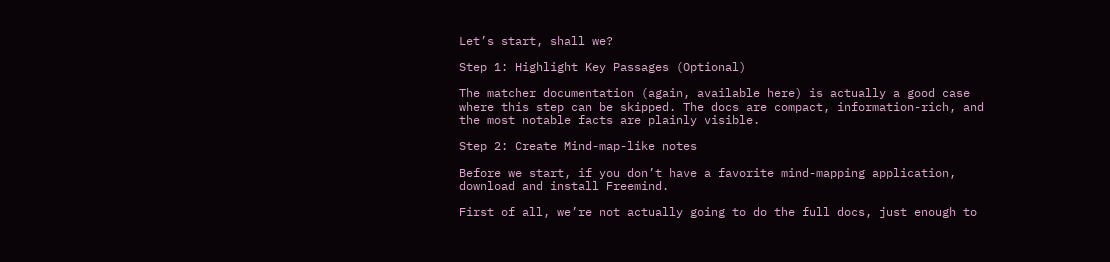Let’s start, shall we?

Step 1: Highlight Key Passages (Optional)

The matcher documentation (again, available here) is actually a good case where this step can be skipped. The docs are compact, information-rich, and the most notable facts are plainly visible.

Step 2: Create Mind-map-like notes

Before we start, if you don’t have a favorite mind-mapping application, download and install Freemind.

First of all, we’re not actually going to do the full docs, just enough to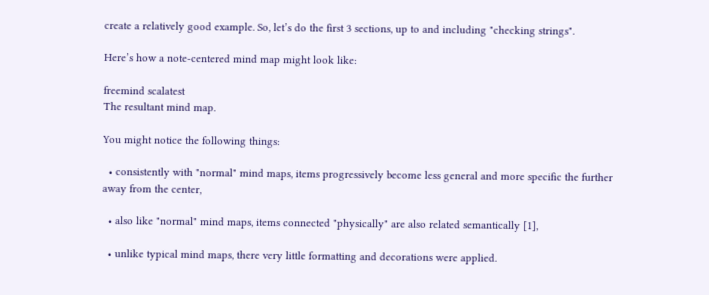create a relatively good example. So, let’s do the first 3 sections, up to and including "checking strings".

Here’s how a note-centered mind map might look like:

freemind scalatest
The resultant mind map.

You might notice the following things:

  • consistently with "normal" mind maps, items progressively become less general and more specific the further away from the center,

  • also like "normal" mind maps, items connected "physically" are also related semantically [1],

  • unlike typical mind maps, there very little formatting and decorations were applied.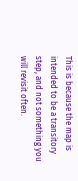This is because the map is intended to be a transitory step, and not something you will revisit often.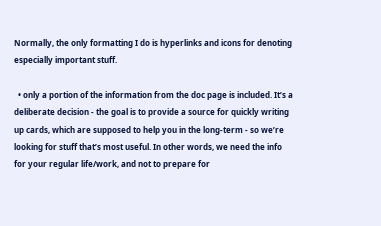Normally, the only formatting I do is hyperlinks and icons for denoting especially important stuff.

  • only a portion of the information from the doc page is included. It’s a deliberate decision - the goal is to provide a source for quickly writing up cards, which are supposed to help you in the long-term - so we’re looking for stuff that’s most useful. In other words, we need the info for your regular life/work, and not to prepare for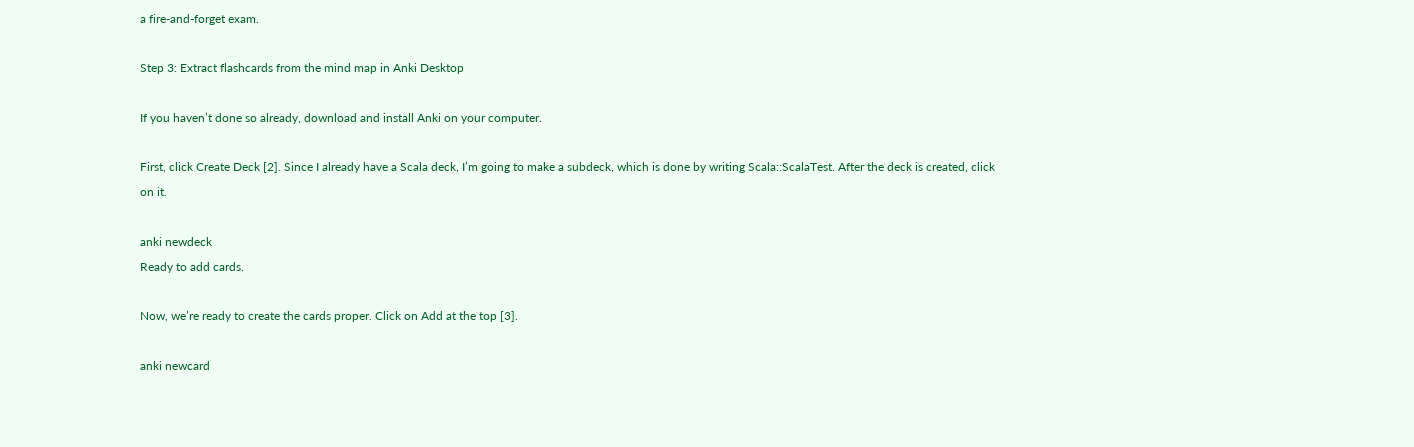a fire-and-forget exam.

Step 3: Extract flashcards from the mind map in Anki Desktop

If you haven’t done so already, download and install Anki on your computer.

First, click Create Deck [2]. Since I already have a Scala deck, I’m going to make a subdeck, which is done by writing Scala::ScalaTest. After the deck is created, click on it.

anki newdeck
Ready to add cards.

Now, we’re ready to create the cards proper. Click on Add at the top [3].

anki newcard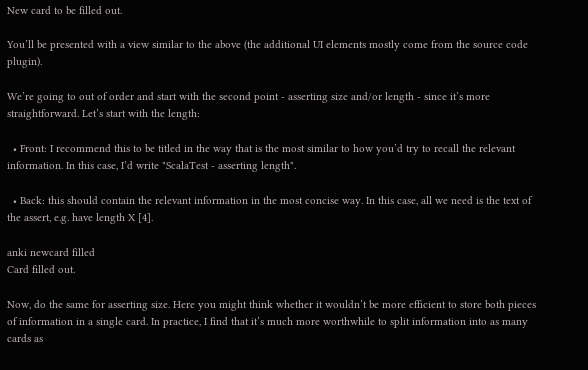New card to be filled out.

You’ll be presented with a view similar to the above (the additional UI elements mostly come from the source code plugin).

We’re going to out of order and start with the second point - asserting size and/or length - since it’s more straightforward. Let’s start with the length:

  • Front: I recommend this to be titled in the way that is the most similar to how you’d try to recall the relevant information. In this case, I’d write "ScalaTest - asserting length".

  • Back: this should contain the relevant information in the most concise way. In this case, all we need is the text of the assert, e.g. have length X [4].

anki newcard filled
Card filled out.

Now, do the same for asserting size. Here you might think whether it wouldn’t be more efficient to store both pieces of information in a single card. In practice, I find that it’s much more worthwhile to split information into as many cards as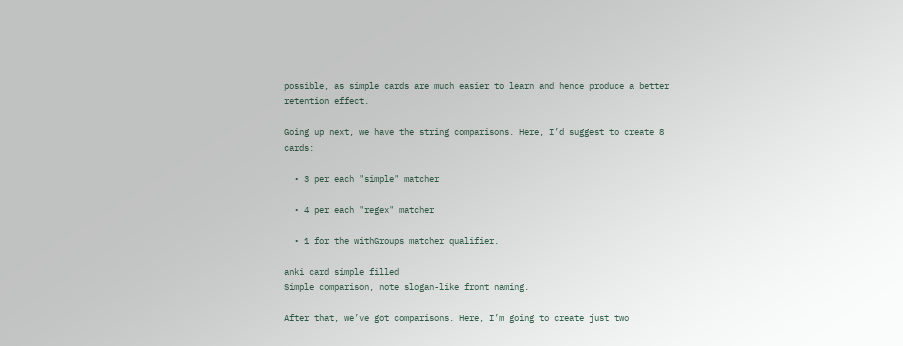possible, as simple cards are much easier to learn and hence produce a better retention effect.

Going up next, we have the string comparisons. Here, I’d suggest to create 8 cards:

  • 3 per each "simple" matcher

  • 4 per each "regex" matcher

  • 1 for the withGroups matcher qualifier.

anki card simple filled
Simple comparison, note slogan-like front naming.

After that, we’ve got comparisons. Here, I’m going to create just two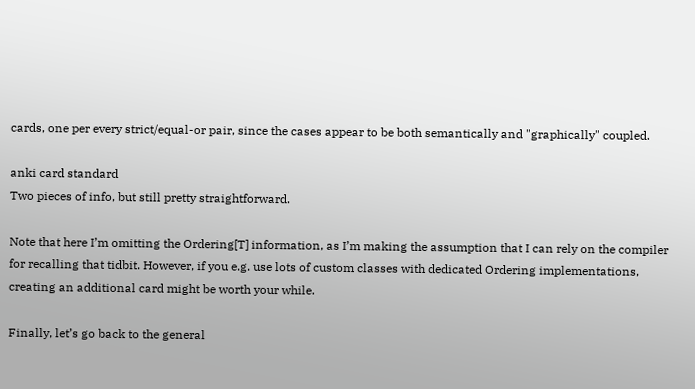cards, one per every strict/equal-or pair, since the cases appear to be both semantically and "graphically" coupled.

anki card standard
Two pieces of info, but still pretty straightforward.

Note that here I’m omitting the Ordering[T] information, as I’m making the assumption that I can rely on the compiler for recalling that tidbit. However, if you e.g. use lots of custom classes with dedicated Ordering implementations, creating an additional card might be worth your while.

Finally, let’s go back to the general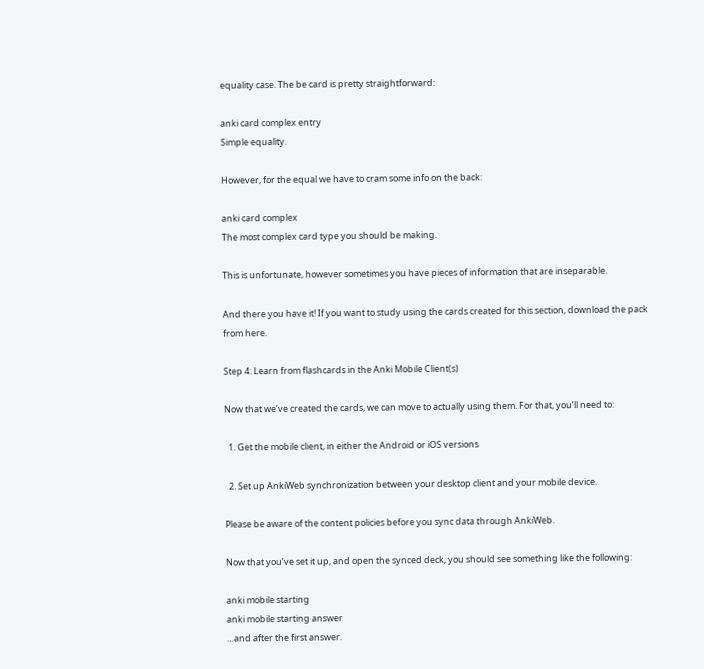equality case. The be card is pretty straightforward:

anki card complex entry
Simple equality.

However, for the equal we have to cram some info on the back:

anki card complex
The most complex card type you should be making.

This is unfortunate, however sometimes you have pieces of information that are inseparable.

And there you have it! If you want to study using the cards created for this section, download the pack from here.

Step 4: Learn from flashcards in the Anki Mobile Client(s)

Now that we’ve created the cards, we can move to actually using them. For that, you’ll need to:

  1. Get the mobile client, in either the Android or iOS versions

  2. Set up AnkiWeb synchronization between your desktop client and your mobile device.

Please be aware of the content policies before you sync data through AnkiWeb.

Now that you’ve set it up, and open the synced deck, you should see something like the following:

anki mobile starting
anki mobile starting answer
…and after the first answer.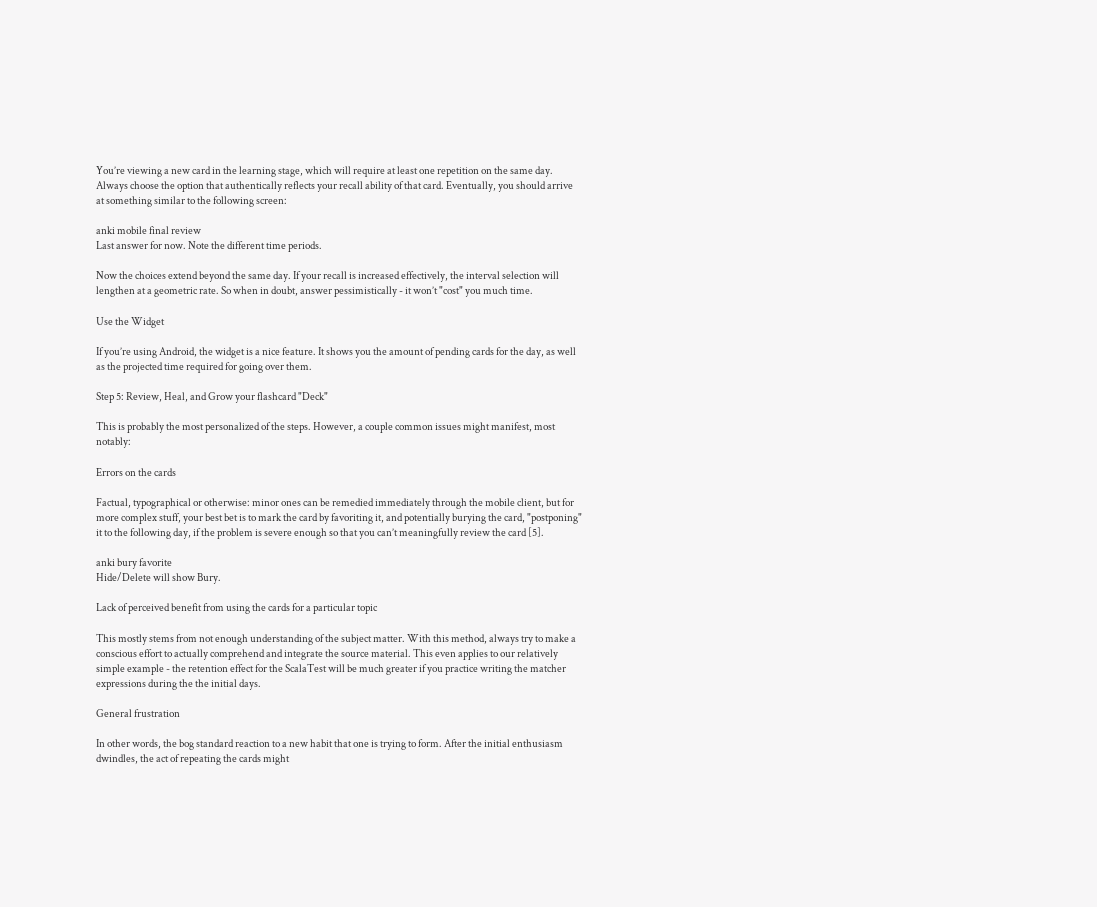You’re viewing a new card in the learning stage, which will require at least one repetition on the same day. Always choose the option that authentically reflects your recall ability of that card. Eventually, you should arrive at something similar to the following screen:

anki mobile final review
Last answer for now. Note the different time periods.

Now the choices extend beyond the same day. If your recall is increased effectively, the interval selection will lengthen at a geometric rate. So when in doubt, answer pessimistically - it won’t "cost" you much time.

Use the Widget

If you’re using Android, the widget is a nice feature. It shows you the amount of pending cards for the day, as well as the projected time required for going over them.

Step 5: Review, Heal, and Grow your flashcard "Deck"

This is probably the most personalized of the steps. However, a couple common issues might manifest, most notably:

Errors on the cards

Factual, typographical or otherwise: minor ones can be remedied immediately through the mobile client, but for more complex stuff, your best bet is to mark the card by favoriting it, and potentially burying the card, "postponing" it to the following day, if the problem is severe enough so that you can’t meaningfully review the card [5].

anki bury favorite
Hide/Delete will show Bury.

Lack of perceived benefit from using the cards for a particular topic

This mostly stems from not enough understanding of the subject matter. With this method, always try to make a conscious effort to actually comprehend and integrate the source material. This even applies to our relatively simple example - the retention effect for the ScalaTest will be much greater if you practice writing the matcher expressions during the the initial days.

General frustration

In other words, the bog standard reaction to a new habit that one is trying to form. After the initial enthusiasm dwindles, the act of repeating the cards might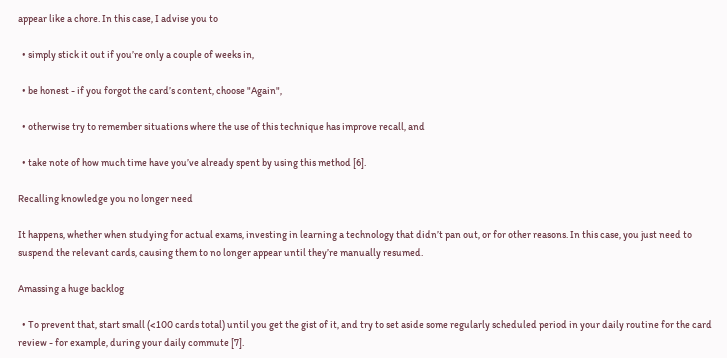appear like a chore. In this case, I advise you to

  • simply stick it out if you’re only a couple of weeks in,

  • be honest - if you forgot the card’s content, choose "Again",

  • otherwise try to remember situations where the use of this technique has improve recall, and

  • take note of how much time have you’ve already spent by using this method [6].

Recalling knowledge you no longer need

It happens, whether when studying for actual exams, investing in learning a technology that didn’t pan out, or for other reasons. In this case, you just need to suspend the relevant cards, causing them to no longer appear until they’re manually resumed.

Amassing a huge backlog

  • To prevent that, start small (<100 cards total) until you get the gist of it, and try to set aside some regularly scheduled period in your daily routine for the card review - for example, during your daily commute [7].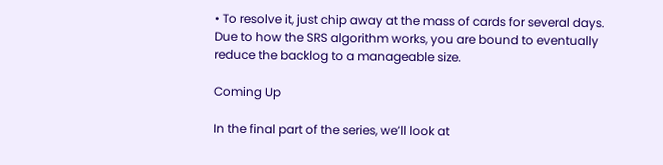• To resolve it, just chip away at the mass of cards for several days. Due to how the SRS algorithm works, you are bound to eventually reduce the backlog to a manageable size.

Coming Up

In the final part of the series, we’ll look at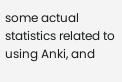some actual statistics related to using Anki, and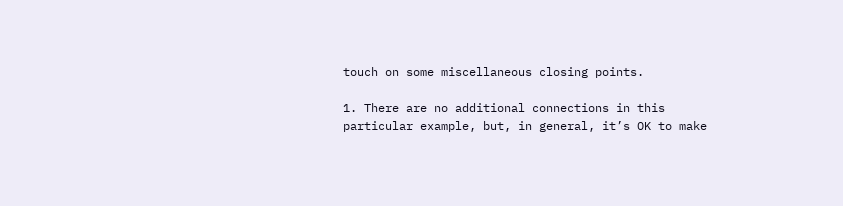touch on some miscellaneous closing points.

1. There are no additional connections in this particular example, but, in general, it’s OK to make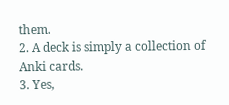them.
2. A deck is simply a collection of Anki cards.
3. Yes,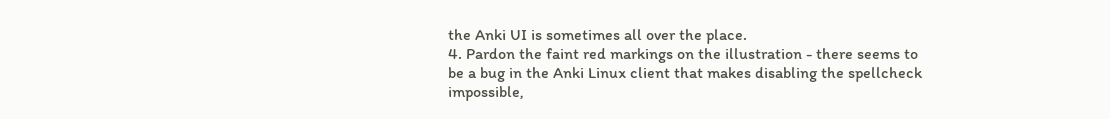the Anki UI is sometimes all over the place.
4. Pardon the faint red markings on the illustration - there seems to be a bug in the Anki Linux client that makes disabling the spellcheck impossible,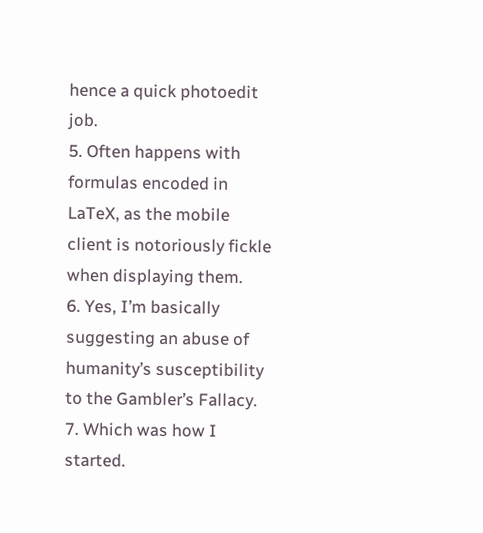hence a quick photoedit job.
5. Often happens with formulas encoded in LaTeX, as the mobile client is notoriously fickle when displaying them.
6. Yes, I’m basically suggesting an abuse of humanity’s susceptibility to the Gambler’s Fallacy.
7. Which was how I started.